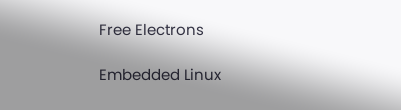Free Electrons

Embedded Linux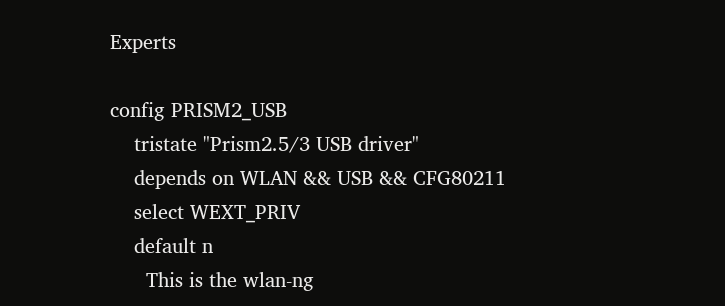Experts

config PRISM2_USB
    tristate "Prism2.5/3 USB driver"
    depends on WLAN && USB && CFG80211
    select WEXT_PRIV
    default n
      This is the wlan-ng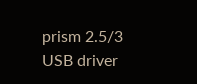prism 2.5/3 USB driver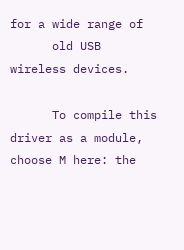for a wide range of
      old USB wireless devices.

      To compile this driver as a module, choose M here: the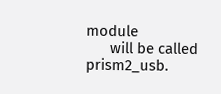module
      will be called prism2_usb.